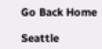Go Back Home

Seattle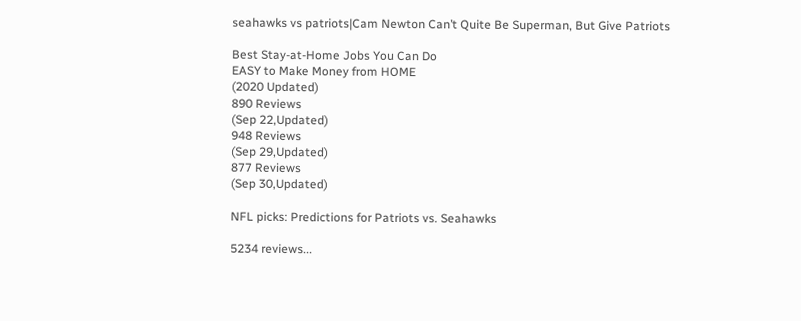seahawks vs patriots|Cam Newton Can’t Quite Be Superman, But Give Patriots

Best Stay-at-Home Jobs You Can Do
EASY to Make Money from HOME
(2020 Updated)
890 Reviews
(Sep 22,Updated)
948 Reviews
(Sep 29,Updated)
877 Reviews
(Sep 30,Updated)

NFL picks: Predictions for Patriots vs. Seahawks

5234 reviews...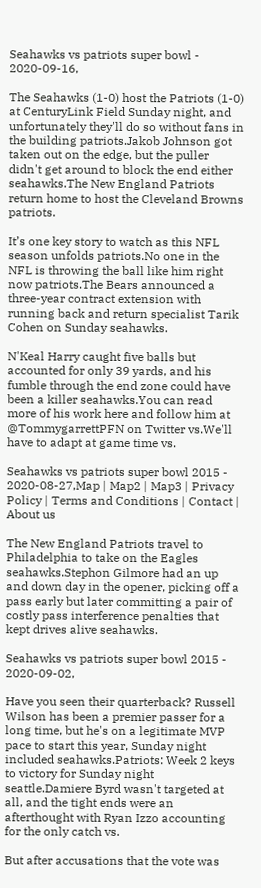Seahawks vs patriots super bowl - 2020-09-16,

The Seahawks (1-0) host the Patriots (1-0) at CenturyLink Field Sunday night, and unfortunately they'll do so without fans in the building patriots.Jakob Johnson got taken out on the edge, but the puller didn't get around to block the end either seahawks.The New England Patriots return home to host the Cleveland Browns patriots.

It’s one key story to watch as this NFL season unfolds patriots.No one in the NFL is throwing the ball like him right now patriots.The Bears announced a three-year contract extension with running back and return specialist Tarik Cohen on Sunday seahawks.

N'Keal Harry caught five balls but accounted for only 39 yards, and his fumble through the end zone could have been a killer seahawks.You can read more of his work here and follow him at @TommygarrettPFN on Twitter vs.We'll have to adapt at game time vs.

Seahawks vs patriots super bowl 2015 - 2020-08-27,Map | Map2 | Map3 | Privacy Policy | Terms and Conditions | Contact | About us

The New England Patriots travel to Philadelphia to take on the Eagles seahawks.Stephon Gilmore had an up and down day in the opener, picking off a pass early but later committing a pair of costly pass interference penalties that kept drives alive seahawks.

Seahawks vs patriots super bowl 2015 - 2020-09-02,

Have you seen their quarterback? Russell Wilson has been a premier passer for a long time, but he's on a legitimate MVP pace to start this year, Sunday night included seahawks.Patriots: Week 2 keys to victory for Sunday night seattle.Damiere Byrd wasn't targeted at all, and the tight ends were an afterthought with Ryan Izzo accounting for the only catch vs.

But after accusations that the vote was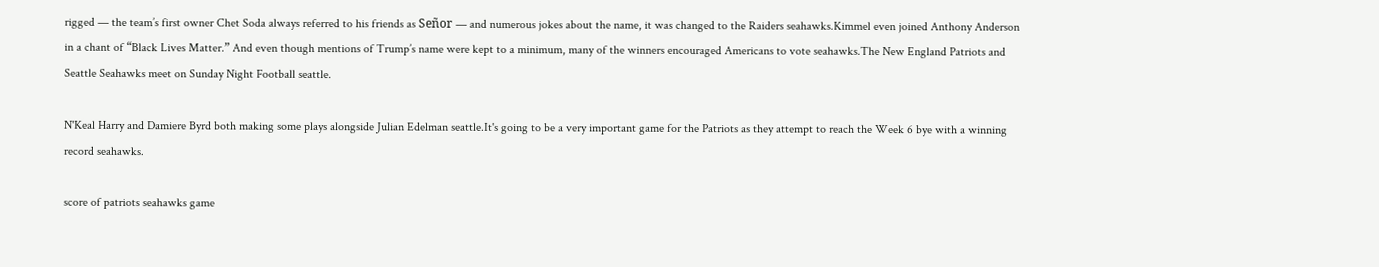rigged — the team’s first owner Chet Soda always referred to his friends as Señor — and numerous jokes about the name, it was changed to the Raiders seahawks.Kimmel even joined Anthony Anderson in a chant of “Black Lives Matter.” And even though mentions of Trump’s name were kept to a minimum, many of the winners encouraged Americans to vote seahawks.The New England Patriots and Seattle Seahawks meet on Sunday Night Football seattle.

N'Keal Harry and Damiere Byrd both making some plays alongside Julian Edelman seattle.It's going to be a very important game for the Patriots as they attempt to reach the Week 6 bye with a winning record seahawks.

score of patriots seahawks game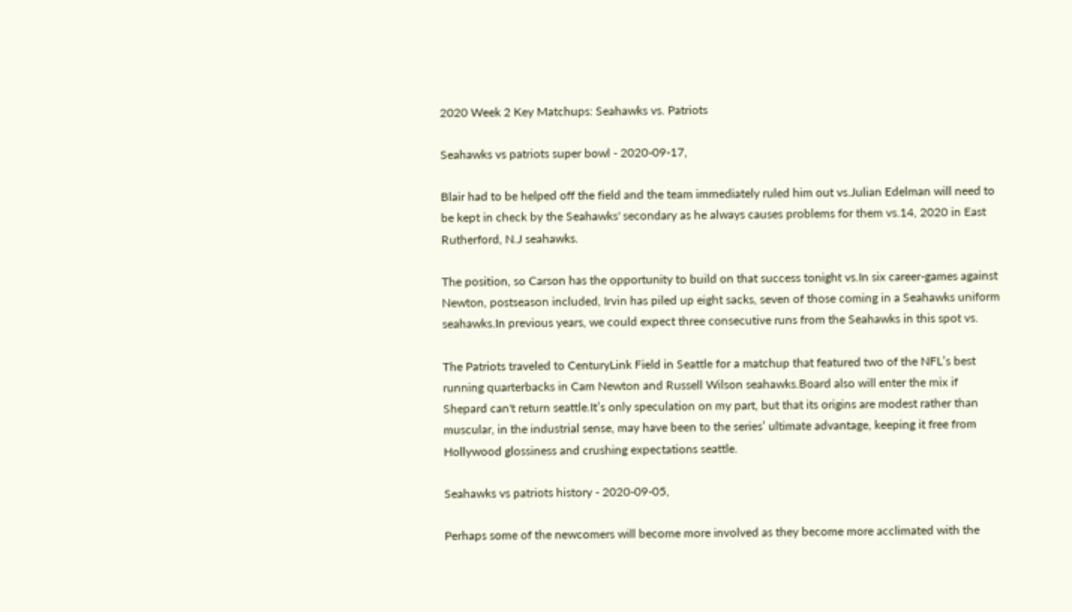2020 Week 2 Key Matchups: Seahawks vs. Patriots

Seahawks vs patriots super bowl - 2020-09-17,

Blair had to be helped off the field and the team immediately ruled him out vs.Julian Edelman will need to be kept in check by the Seahawks' secondary as he always causes problems for them vs.14, 2020 in East Rutherford, N.J seahawks.

The position, so Carson has the opportunity to build on that success tonight vs.In six career-games against Newton, postseason included, Irvin has piled up eight sacks, seven of those coming in a Seahawks uniform seahawks.In previous years, we could expect three consecutive runs from the Seahawks in this spot vs.

The Patriots traveled to CenturyLink Field in Seattle for a matchup that featured two of the NFL’s best running quarterbacks in Cam Newton and Russell Wilson seahawks.Board also will enter the mix if Shepard can't return seattle.It’s only speculation on my part, but that its origins are modest rather than muscular, in the industrial sense, may have been to the series’ ultimate advantage, keeping it free from Hollywood glossiness and crushing expectations seattle.

Seahawks vs patriots history - 2020-09-05,

Perhaps some of the newcomers will become more involved as they become more acclimated with the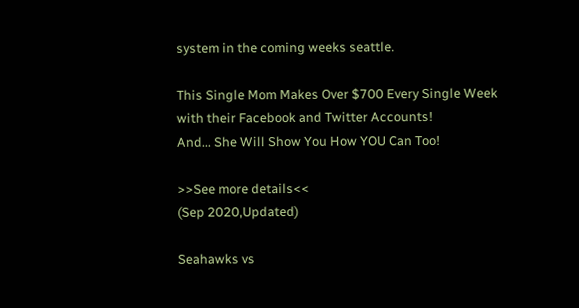system in the coming weeks seattle.

This Single Mom Makes Over $700 Every Single Week
with their Facebook and Twitter Accounts!
And... She Will Show You How YOU Can Too!

>>See more details<<
(Sep 2020,Updated)

Seahawks vs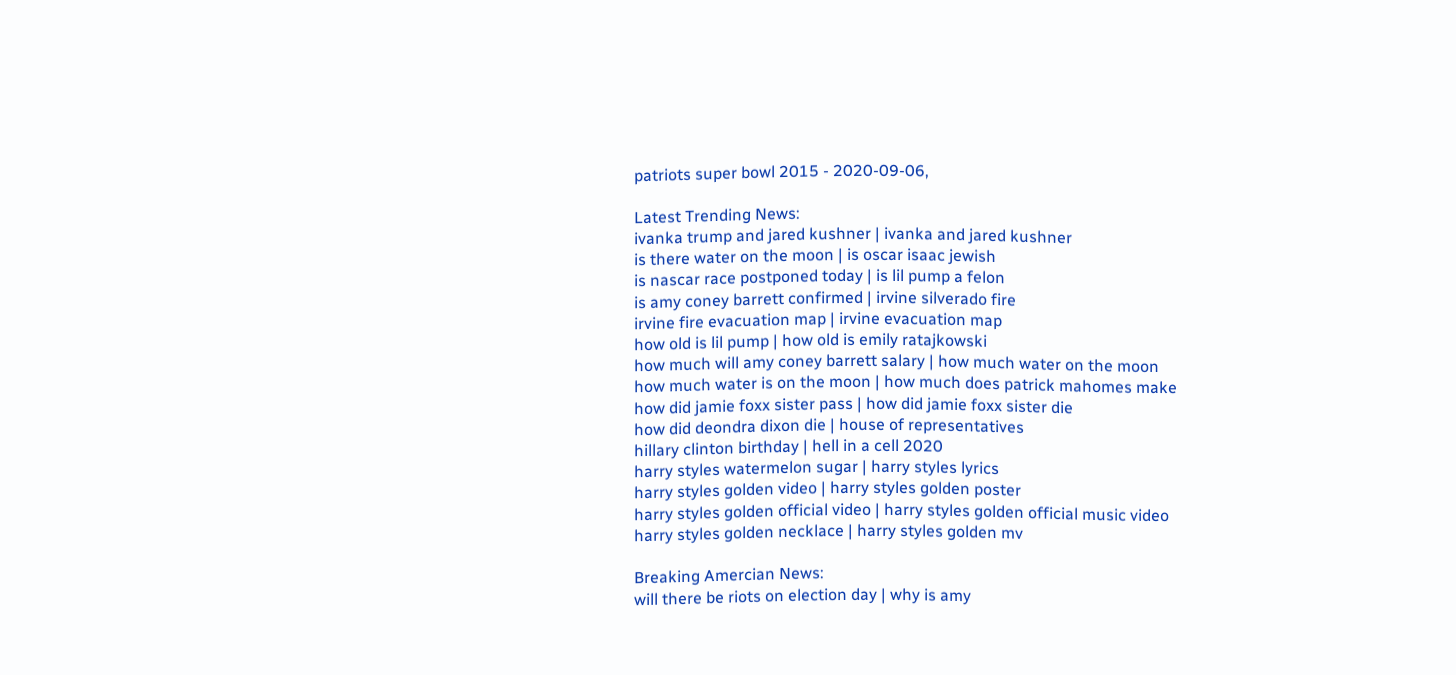patriots super bowl 2015 - 2020-09-06,

Latest Trending News:
ivanka trump and jared kushner | ivanka and jared kushner
is there water on the moon | is oscar isaac jewish
is nascar race postponed today | is lil pump a felon
is amy coney barrett confirmed | irvine silverado fire
irvine fire evacuation map | irvine evacuation map
how old is lil pump | how old is emily ratajkowski
how much will amy coney barrett salary | how much water on the moon
how much water is on the moon | how much does patrick mahomes make
how did jamie foxx sister pass | how did jamie foxx sister die
how did deondra dixon die | house of representatives
hillary clinton birthday | hell in a cell 2020
harry styles watermelon sugar | harry styles lyrics
harry styles golden video | harry styles golden poster
harry styles golden official video | harry styles golden official music video
harry styles golden necklace | harry styles golden mv

Breaking Amercian News:
will there be riots on election day | why is amy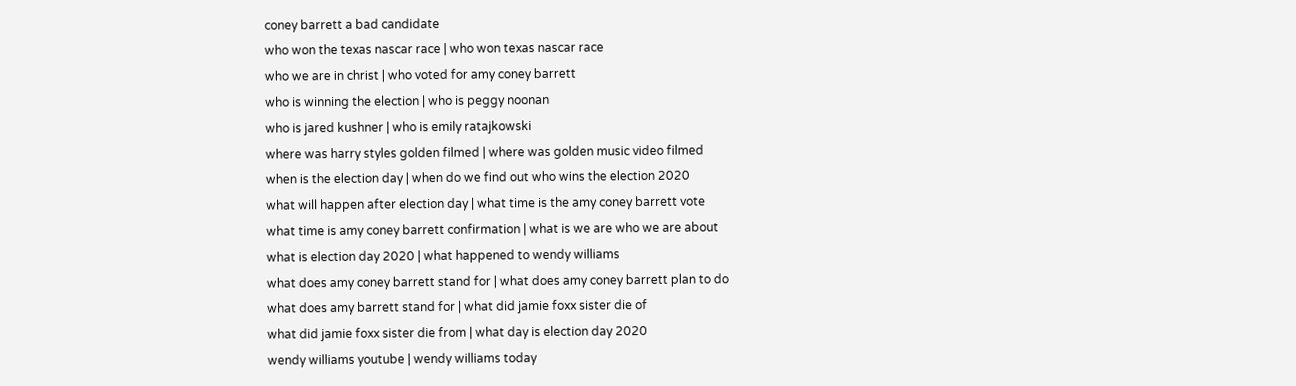coney barrett a bad candidate
who won the texas nascar race | who won texas nascar race
who we are in christ | who voted for amy coney barrett
who is winning the election | who is peggy noonan
who is jared kushner | who is emily ratajkowski
where was harry styles golden filmed | where was golden music video filmed
when is the election day | when do we find out who wins the election 2020
what will happen after election day | what time is the amy coney barrett vote
what time is amy coney barrett confirmation | what is we are who we are about
what is election day 2020 | what happened to wendy williams
what does amy coney barrett stand for | what does amy coney barrett plan to do
what does amy barrett stand for | what did jamie foxx sister die of
what did jamie foxx sister die from | what day is election day 2020
wendy williams youtube | wendy williams today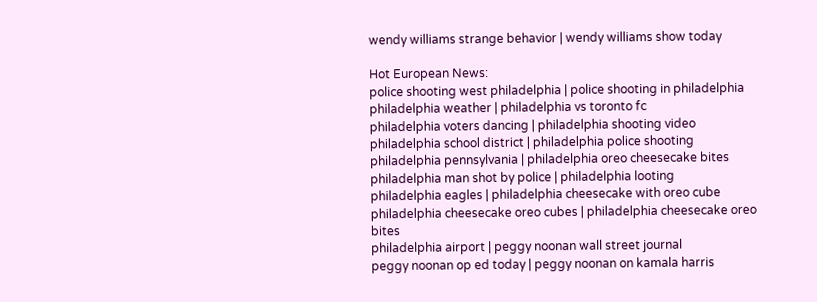wendy williams strange behavior | wendy williams show today

Hot European News:
police shooting west philadelphia | police shooting in philadelphia
philadelphia weather | philadelphia vs toronto fc
philadelphia voters dancing | philadelphia shooting video
philadelphia school district | philadelphia police shooting
philadelphia pennsylvania | philadelphia oreo cheesecake bites
philadelphia man shot by police | philadelphia looting
philadelphia eagles | philadelphia cheesecake with oreo cube
philadelphia cheesecake oreo cubes | philadelphia cheesecake oreo bites
philadelphia airport | peggy noonan wall street journal
peggy noonan op ed today | peggy noonan on kamala harris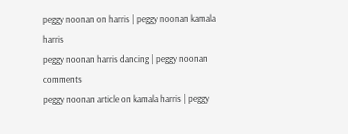peggy noonan on harris | peggy noonan kamala harris
peggy noonan harris dancing | peggy noonan comments
peggy noonan article on kamala harris | peggy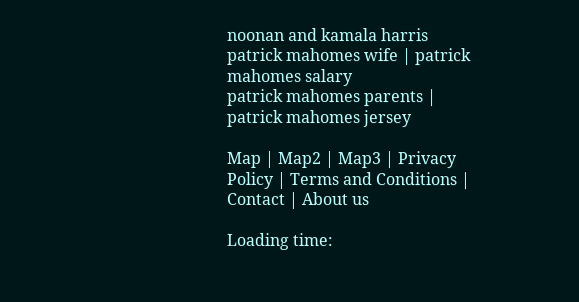noonan and kamala harris
patrick mahomes wife | patrick mahomes salary
patrick mahomes parents | patrick mahomes jersey

Map | Map2 | Map3 | Privacy Policy | Terms and Conditions | Contact | About us

Loading time: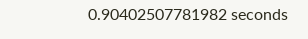0.90402507781982 seconds